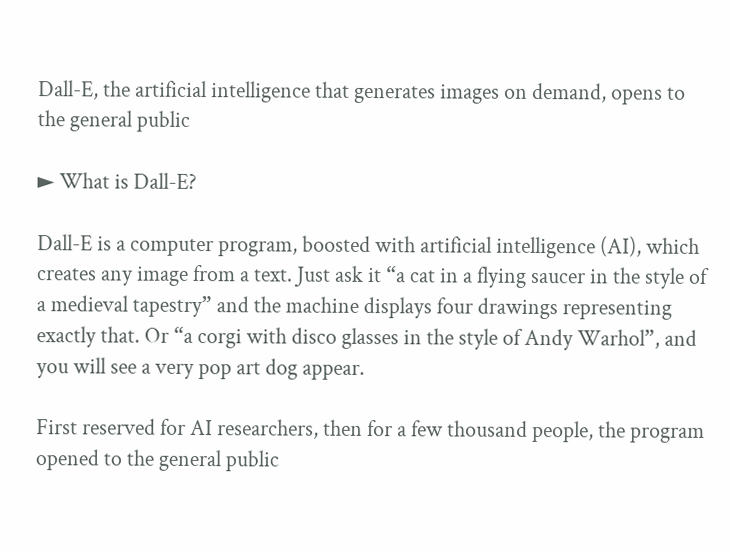Dall-E, the artificial intelligence that generates images on demand, opens to the general public

► What is Dall-E?

Dall-E is a computer program, boosted with artificial intelligence (AI), which creates any image from a text. Just ask it “a cat in a flying saucer in the style of a medieval tapestry” and the machine displays four drawings representing exactly that. Or “a corgi with disco glasses in the style of Andy Warhol”, and you will see a very pop art dog appear.

First reserved for AI researchers, then for a few thousand people, the program opened to the general public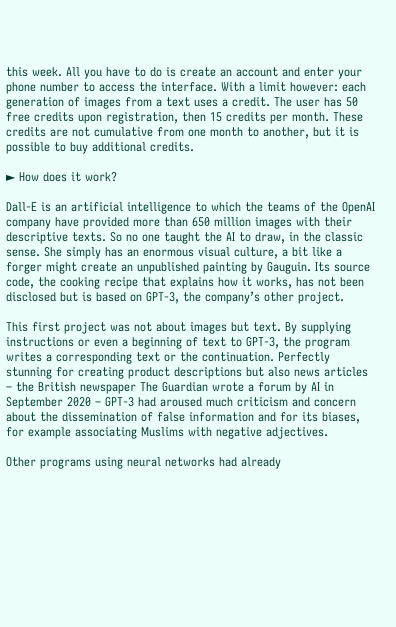this week. All you have to do is create an account and enter your phone number to access the interface. With a limit however: each generation of images from a text uses a credit. The user has 50 free credits upon registration, then 15 credits per month. These credits are not cumulative from one month to another, but it is possible to buy additional credits.

► How does it work?

Dall-E is an artificial intelligence to which the teams of the OpenAI company have provided more than 650 million images with their descriptive texts. So no one taught the AI to draw, in the classic sense. She simply has an enormous visual culture, a bit like a forger might create an unpublished painting by Gauguin. Its source code, the cooking recipe that explains how it works, has not been disclosed but is based on GPT-3, the company’s other project.

This first project was not about images but text. By supplying instructions or even a beginning of text to GPT-3, the program writes a corresponding text or the continuation. Perfectly stunning for creating product descriptions but also news articles – the British newspaper The Guardian wrote a forum by AI in September 2020 – GPT-3 had aroused much criticism and concern about the dissemination of false information and for its biases, for example associating Muslims with negative adjectives.

Other programs using neural networks had already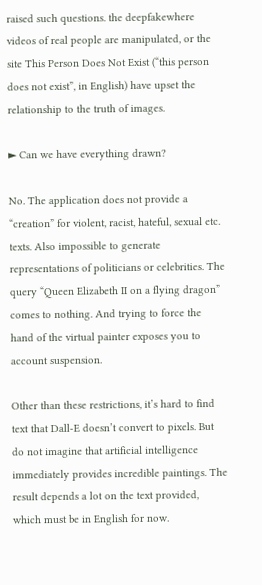raised such questions. the deepfakewhere videos of real people are manipulated, or the site This Person Does Not Exist (“this person does not exist”, in English) have upset the relationship to the truth of images.

► Can we have everything drawn?

No. The application does not provide a “creation” for violent, racist, hateful, sexual etc. texts. Also impossible to generate representations of politicians or celebrities. The query “Queen Elizabeth II on a flying dragon” comes to nothing. And trying to force the hand of the virtual painter exposes you to account suspension.

Other than these restrictions, it’s hard to find text that Dall-E doesn’t convert to pixels. But do not imagine that artificial intelligence immediately provides incredible paintings. The result depends a lot on the text provided, which must be in English for now.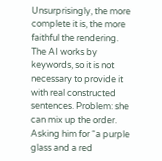Unsurprisingly, the more complete it is, the more faithful the rendering. The AI works by keywords, so it is not necessary to provide it with real constructed sentences. Problem: she can mix up the order. Asking him for “a purple glass and a red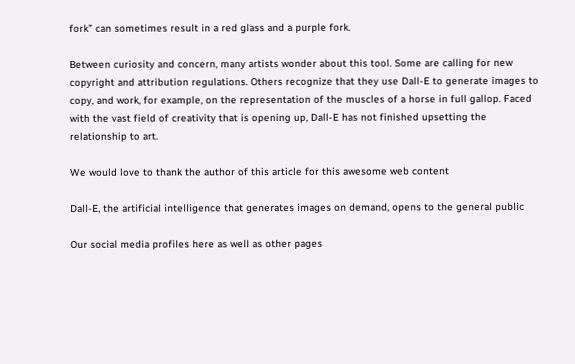fork” can sometimes result in a red glass and a purple fork.

Between curiosity and concern, many artists wonder about this tool. Some are calling for new copyright and attribution regulations. Others recognize that they use Dall-E to generate images to copy, and work, for example, on the representation of the muscles of a horse in full gallop. Faced with the vast field of creativity that is opening up, Dall-E has not finished upsetting the relationship to art.

We would love to thank the author of this article for this awesome web content

Dall-E, the artificial intelligence that generates images on demand, opens to the general public

Our social media profiles here as well as other pages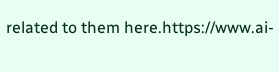related to them here.https://www.ai-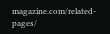magazine.com/related-pages/